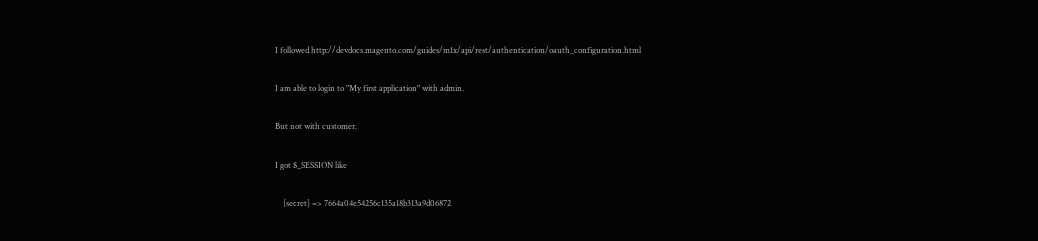I followed http://devdocs.magento.com/guides/m1x/api/rest/authentication/oauth_configuration.html

I am able to login to "My first application" with admin.

But not with customer.

I got $_SESSION like

    [secret] => 7664a04e54256c135a18b313a9d06872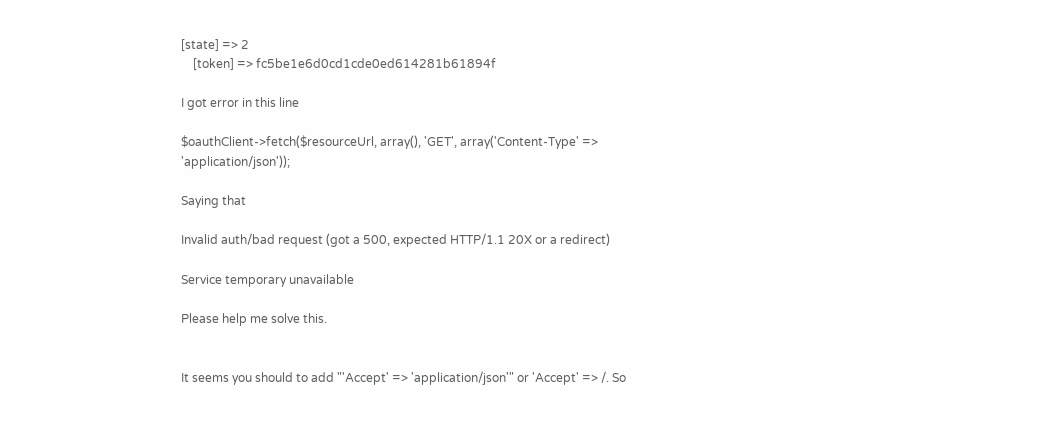[state] => 2
    [token] => fc5be1e6d0cd1cde0ed614281b61894f

I got error in this line

$oauthClient->fetch($resourceUrl, array(), 'GET', array('Content-Type' => 'application/json'));

Saying that

Invalid auth/bad request (got a 500, expected HTTP/1.1 20X or a redirect)

Service temporary unavailable

Please help me solve this.


It seems you should to add "'Accept' => 'application/json'" or 'Accept' => /. So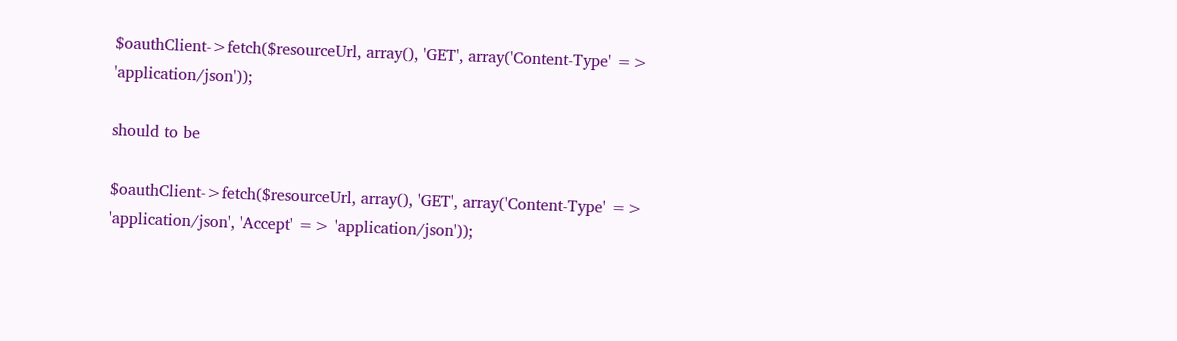$oauthClient->fetch($resourceUrl, array(), 'GET', array('Content-Type' => 'application/json'));

should to be

$oauthClient->fetch($resourceUrl, array(), 'GET', array('Content-Type' => 'application/json', 'Accept' => 'application/json'));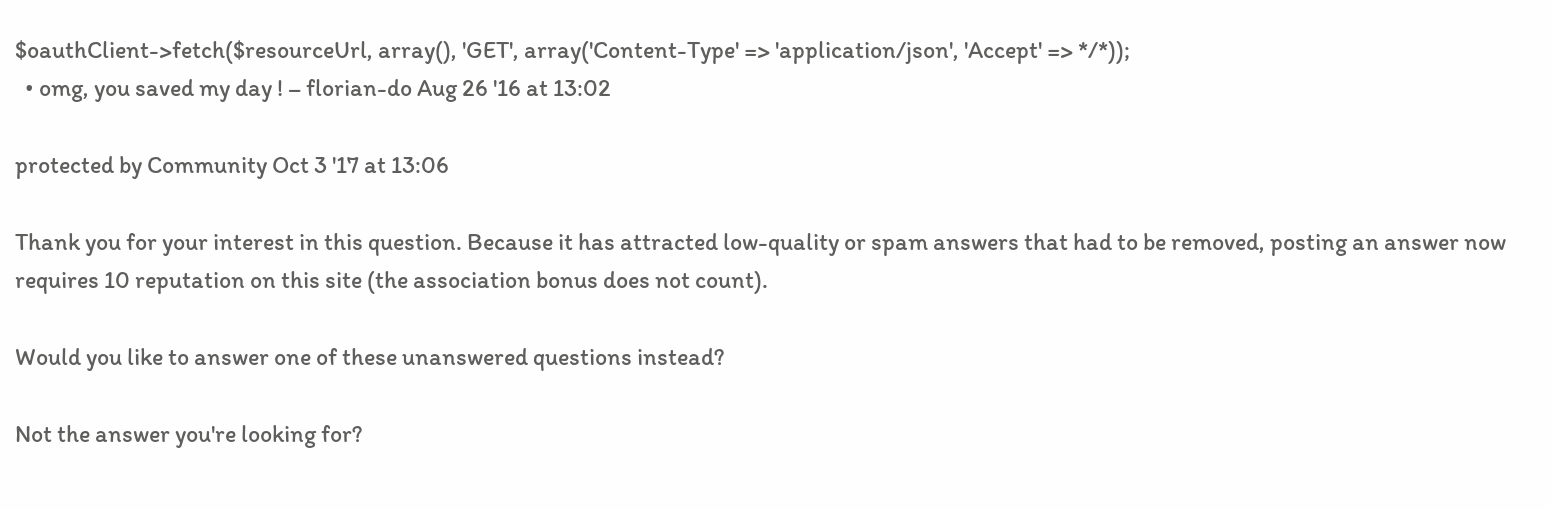$oauthClient->fetch($resourceUrl, array(), 'GET', array('Content-Type' => 'application/json', 'Accept' => */*));
  • omg, you saved my day ! – florian-do Aug 26 '16 at 13:02

protected by Community Oct 3 '17 at 13:06

Thank you for your interest in this question. Because it has attracted low-quality or spam answers that had to be removed, posting an answer now requires 10 reputation on this site (the association bonus does not count).

Would you like to answer one of these unanswered questions instead?

Not the answer you're looking for?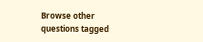Browse other questions tagged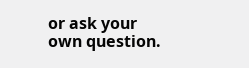or ask your own question.